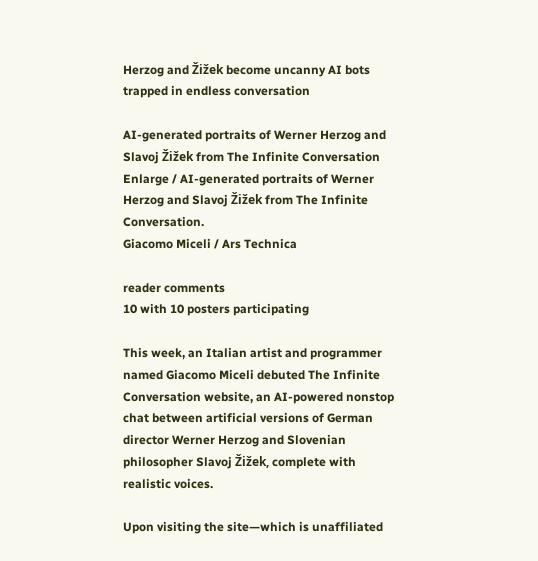Herzog and Žižek become uncanny AI bots trapped in endless conversation

AI-generated portraits of Werner Herzog and Slavoj Žižek from The Infinite Conversation
Enlarge / AI-generated portraits of Werner Herzog and Slavoj Žižek from The Infinite Conversation.
Giacomo Miceli / Ars Technica

reader comments
10 with 10 posters participating

This week, an Italian artist and programmer named Giacomo Miceli debuted The Infinite Conversation website, an AI-powered nonstop chat between artificial versions of German director Werner Herzog and Slovenian philosopher Slavoj Žižek, complete with realistic voices.

Upon visiting the site—which is unaffiliated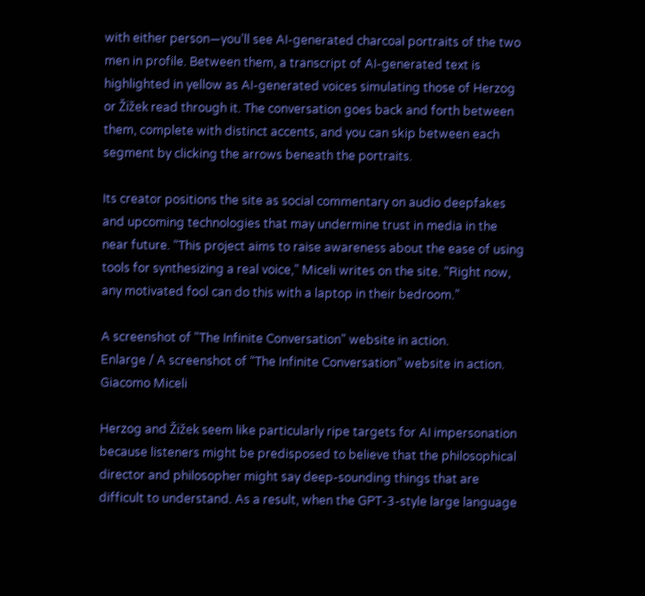with either person—you’ll see AI-generated charcoal portraits of the two men in profile. Between them, a transcript of AI-generated text is highlighted in yellow as AI-generated voices simulating those of Herzog or Žižek read through it. The conversation goes back and forth between them, complete with distinct accents, and you can skip between each segment by clicking the arrows beneath the portraits.

Its creator positions the site as social commentary on audio deepfakes and upcoming technologies that may undermine trust in media in the near future. “This project aims to raise awareness about the ease of using tools for synthesizing a real voice,” Miceli writes on the site. “Right now, any motivated fool can do this with a laptop in their bedroom.”

A screenshot of "The Infinite Conversation" website in action.
Enlarge / A screenshot of “The Infinite Conversation” website in action.
Giacomo Miceli

Herzog and Žižek seem like particularly ripe targets for AI impersonation because listeners might be predisposed to believe that the philosophical director and philosopher might say deep-sounding things that are difficult to understand. As a result, when the GPT-3-style large language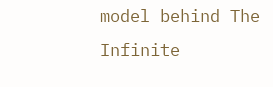model behind The Infinite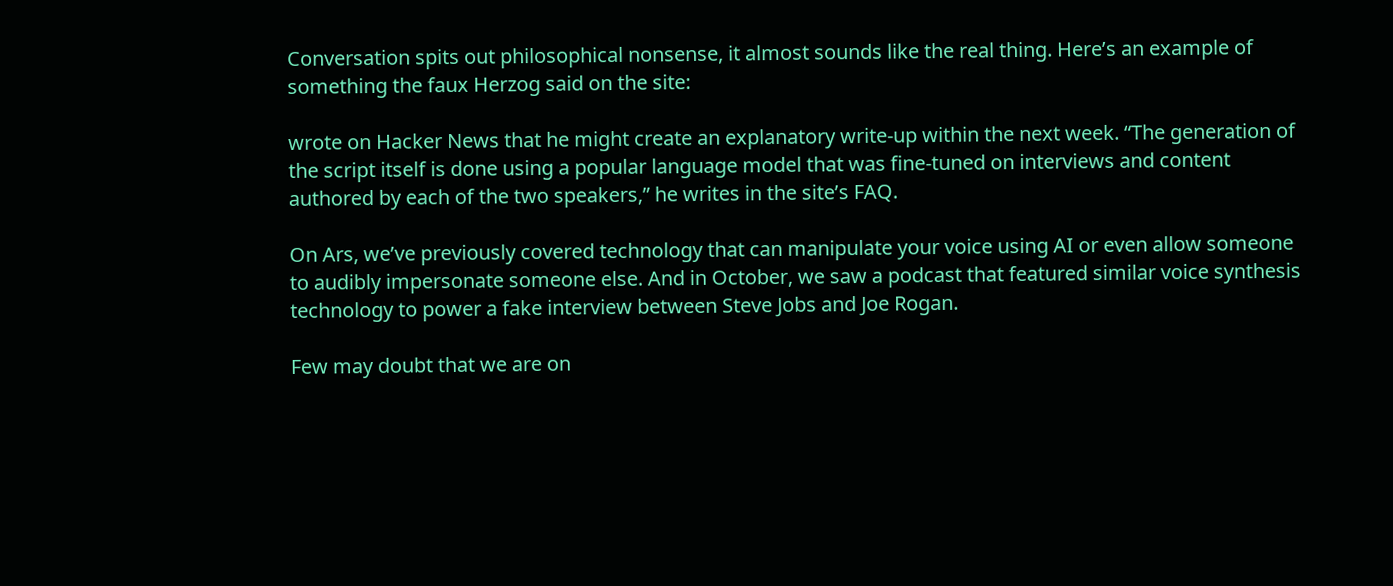Conversation spits out philosophical nonsense, it almost sounds like the real thing. Here’s an example of something the faux Herzog said on the site:

wrote on Hacker News that he might create an explanatory write-up within the next week. “The generation of the script itself is done using a popular language model that was fine-tuned on interviews and content authored by each of the two speakers,” he writes in the site’s FAQ.

On Ars, we’ve previously covered technology that can manipulate your voice using AI or even allow someone to audibly impersonate someone else. And in October, we saw a podcast that featured similar voice synthesis technology to power a fake interview between Steve Jobs and Joe Rogan.

Few may doubt that we are on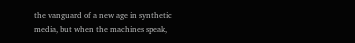the vanguard of a new age in synthetic media, but when the machines speak,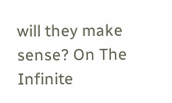will they make sense? On The Infinite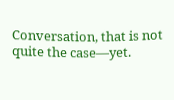Conversation, that is not quite the case—yet.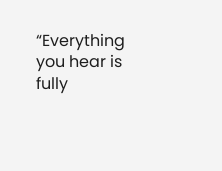“Everything you hear is fully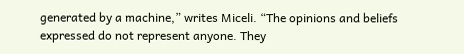generated by a machine,” writes Miceli. “The opinions and beliefs expressed do not represent anyone. They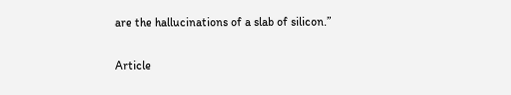are the hallucinations of a slab of silicon.”

Article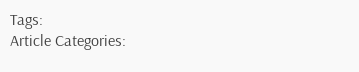Tags:
Article Categories: